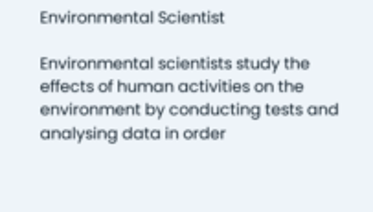Environmental Scientist

Environmental scientists study the effects of human activities on the environment by conducting tests and analysing data in order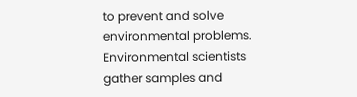to prevent and solve environmental problems. Environmental scientists gather samples and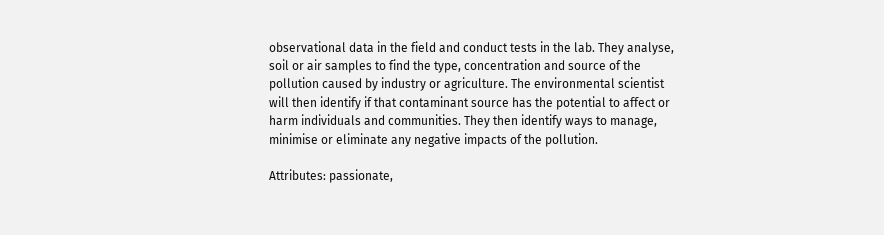observational data in the field and conduct tests in the lab. They analyse, soil or air samples to find the type, concentration and source of the pollution caused by industry or agriculture. The environmental scientist will then identify if that contaminant source has the potential to affect or harm individuals and communities. They then identify ways to manage, minimise or eliminate any negative impacts of the pollution.

Attributes: passionate,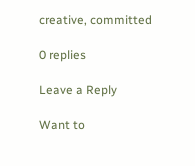creative, committed

0 replies

Leave a Reply

Want to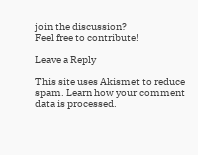join the discussion?
Feel free to contribute!

Leave a Reply

This site uses Akismet to reduce spam. Learn how your comment data is processed.